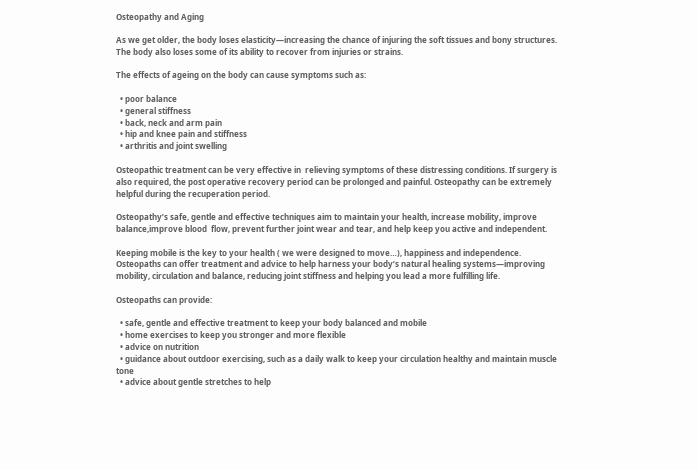Osteopathy and Aging

As we get older, the body loses elasticity—increasing the chance of injuring the soft tissues and bony structures. The body also loses some of its ability to recover from injuries or strains.

The effects of ageing on the body can cause symptoms such as:

  • poor balance
  • general stiffness
  • back, neck and arm pain
  • hip and knee pain and stiffness
  • arthritis and joint swelling

Osteopathic treatment can be very effective in  relieving symptoms of these distressing conditions. If surgery is also required, the post operative recovery period can be prolonged and painful. Osteopathy can be extremely helpful during the recuperation period.

Osteopathy’s safe, gentle and effective techniques aim to maintain your health, increase mobility, improve balance,improve blood  flow, prevent further joint wear and tear, and help keep you active and independent.

Keeping mobile is the key to your health ( we were designed to move…), happiness and independence. Osteopaths can offer treatment and advice to help harness your body’s natural healing systems—improving mobility, circulation and balance, reducing joint stiffness and helping you lead a more fulfilling life.

Osteopaths can provide:

  • safe, gentle and effective treatment to keep your body balanced and mobile
  • home exercises to keep you stronger and more flexible
  • advice on nutrition
  • guidance about outdoor exercising, such as a daily walk to keep your circulation healthy and maintain muscle tone
  • advice about gentle stretches to help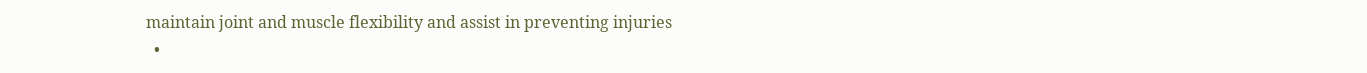maintain joint and muscle flexibility and assist in preventing injuries
  •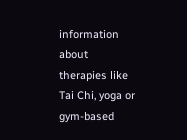information about therapies like Tai Chi, yoga or gym-based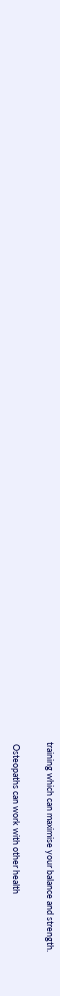training which can maximise your balance and strength.

 Osteopaths can work with other health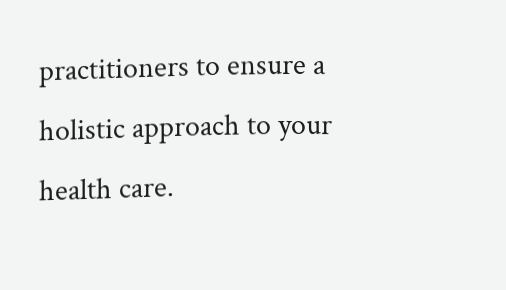practitioners to ensure a holistic approach to your health care.